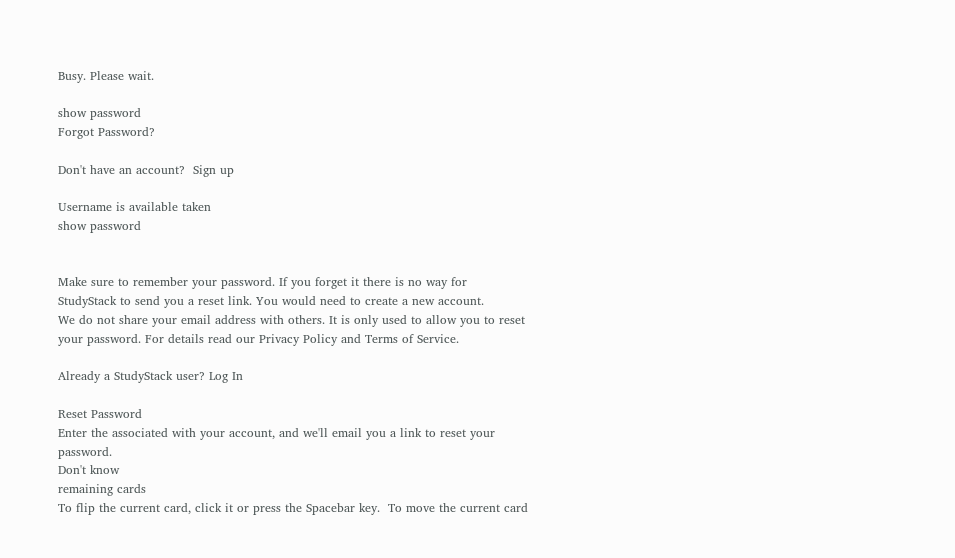Busy. Please wait.

show password
Forgot Password?

Don't have an account?  Sign up

Username is available taken
show password


Make sure to remember your password. If you forget it there is no way for StudyStack to send you a reset link. You would need to create a new account.
We do not share your email address with others. It is only used to allow you to reset your password. For details read our Privacy Policy and Terms of Service.

Already a StudyStack user? Log In

Reset Password
Enter the associated with your account, and we'll email you a link to reset your password.
Don't know
remaining cards
To flip the current card, click it or press the Spacebar key.  To move the current card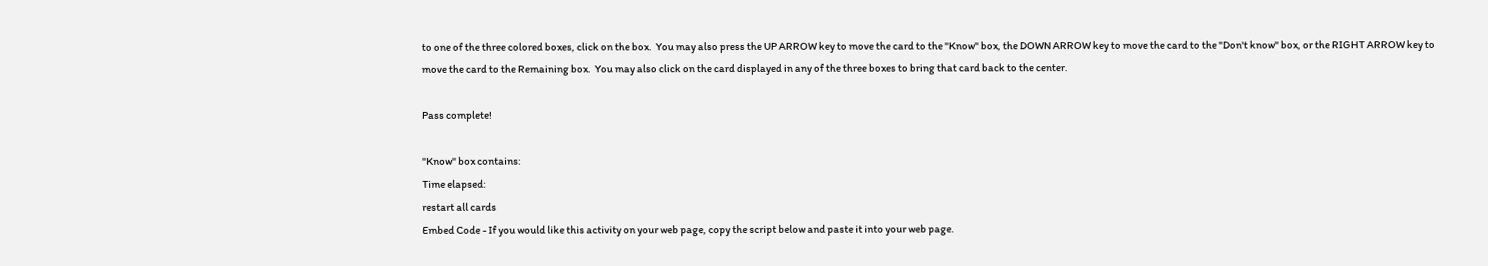to one of the three colored boxes, click on the box.  You may also press the UP ARROW key to move the card to the "Know" box, the DOWN ARROW key to move the card to the "Don't know" box, or the RIGHT ARROW key to move the card to the Remaining box.  You may also click on the card displayed in any of the three boxes to bring that card back to the center.

Pass complete!

"Know" box contains:
Time elapsed:
restart all cards
Embed Code - If you would like this activity on your web page, copy the script below and paste it into your web page.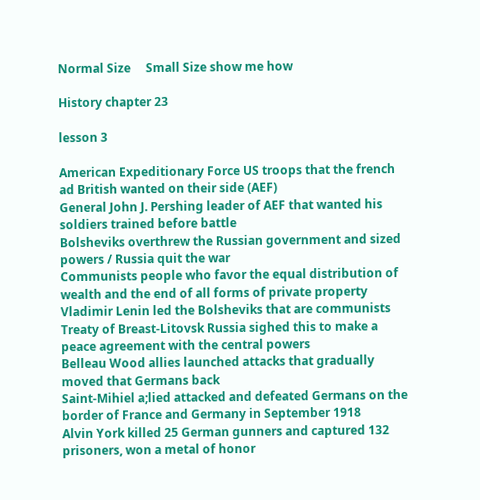Normal Size     Small Size show me how

History chapter 23

lesson 3

American Expeditionary Force US troops that the french ad British wanted on their side (AEF)
General John J. Pershing leader of AEF that wanted his soldiers trained before battle
Bolsheviks overthrew the Russian government and sized powers / Russia quit the war
Communists people who favor the equal distribution of wealth and the end of all forms of private property
Vladimir Lenin led the Bolsheviks that are communists
Treaty of Breast-Litovsk Russia sighed this to make a peace agreement with the central powers
Belleau Wood allies launched attacks that gradually moved that Germans back
Saint-Mihiel a;lied attacked and defeated Germans on the border of France and Germany in September 1918
Alvin York killed 25 German gunners and captured 132 prisoners, won a metal of honor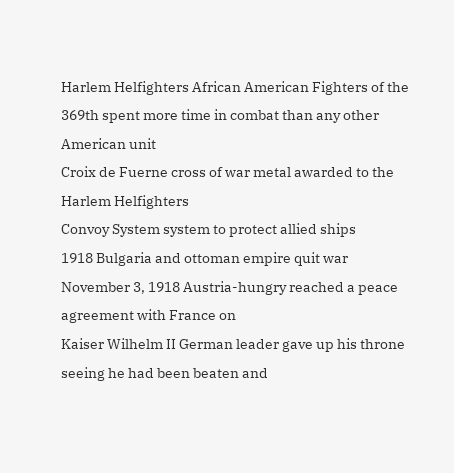Harlem Helfighters African American Fighters of the 369th spent more time in combat than any other American unit
Croix de Fuerne cross of war metal awarded to the Harlem Helfighters
Convoy System system to protect allied ships
1918 Bulgaria and ottoman empire quit war
November 3, 1918 Austria-hungry reached a peace agreement with France on
Kaiser Wilhelm II German leader gave up his throne seeing he had been beaten and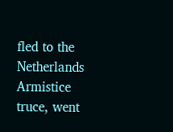fled to the Netherlands
Armistice truce, went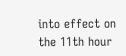into effect on the 11th hour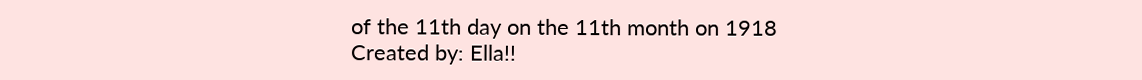of the 11th day on the 11th month on 1918
Created by: Ella!!